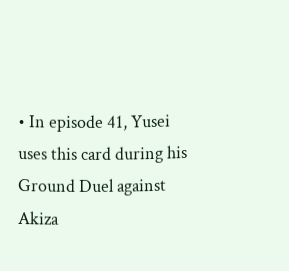• In episode 41, Yusei uses this card during his Ground Duel against Akiza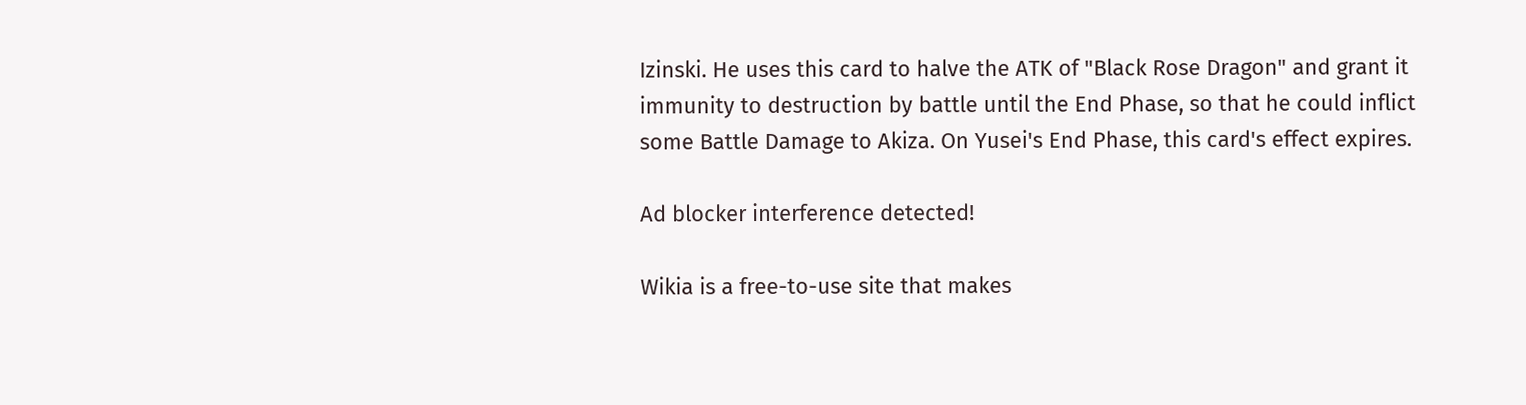Izinski. He uses this card to halve the ATK of "Black Rose Dragon" and grant it immunity to destruction by battle until the End Phase, so that he could inflict some Battle Damage to Akiza. On Yusei's End Phase, this card's effect expires.

Ad blocker interference detected!

Wikia is a free-to-use site that makes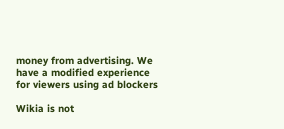money from advertising. We have a modified experience for viewers using ad blockers

Wikia is not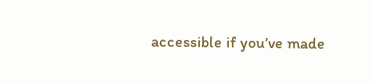accessible if you’ve made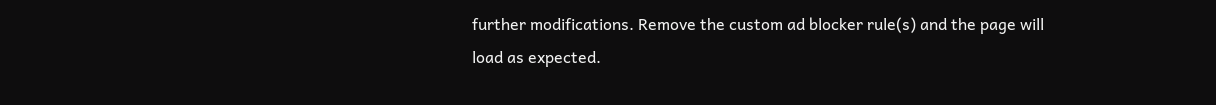further modifications. Remove the custom ad blocker rule(s) and the page will load as expected.